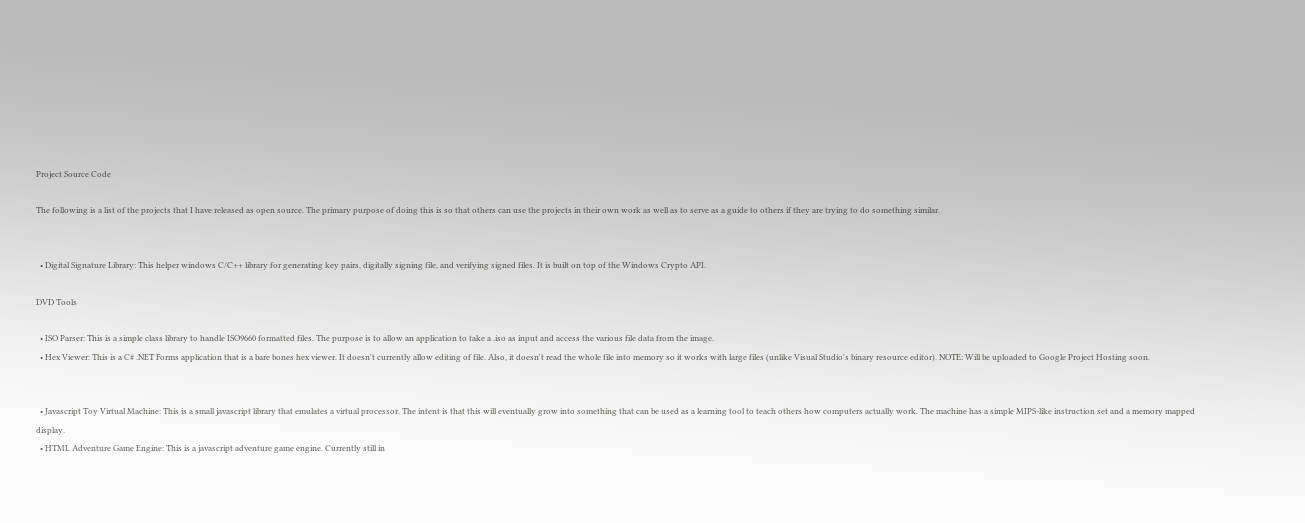Project Source Code

The following is a list of the projects that I have released as open source. The primary purpose of doing this is so that others can use the projects in their own work as well as to serve as a guide to others if they are trying to do something similar.


  • Digital Signature Library: This helper windows C/C++ library for generating key pairs, digitally signing file, and verifying signed files. It is built on top of the Windows Crypto API.

DVD Tools

  • ISO Parser: This is a simple class library to handle ISO9660 formatted files. The purpose is to allow an application to take a .iso as input and access the various file data from the image.
  • Hex Viewer: This is a C# .NET Forms application that is a bare bones hex viewer. It doesn't currently allow editing of file. Also, it doesn't read the whole file into memory so it works with large files (unlike Visual Studio's binary resource editor). NOTE: Will be uploaded to Google Project Hosting soon.


  • Javascript Toy Virtual Machine: This is a small javascript library that emulates a virtual processor. The intent is that this will eventually grow into something that can be used as a learning tool to teach others how computers actually work. The machine has a simple MIPS-like instruction set and a memory mapped display.
  • HTML Adventure Game Engine: This is a javascript adventure game engine. Currently still in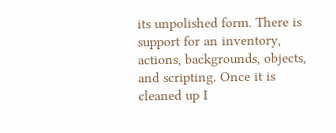its unpolished form. There is support for an inventory, actions, backgrounds, objects, and scripting. Once it is cleaned up I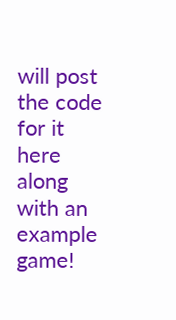will post the code for it here along with an example game!